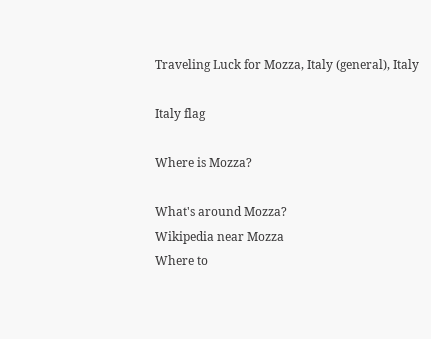Traveling Luck for Mozza, Italy (general), Italy

Italy flag

Where is Mozza?

What's around Mozza?
Wikipedia near Mozza
Where to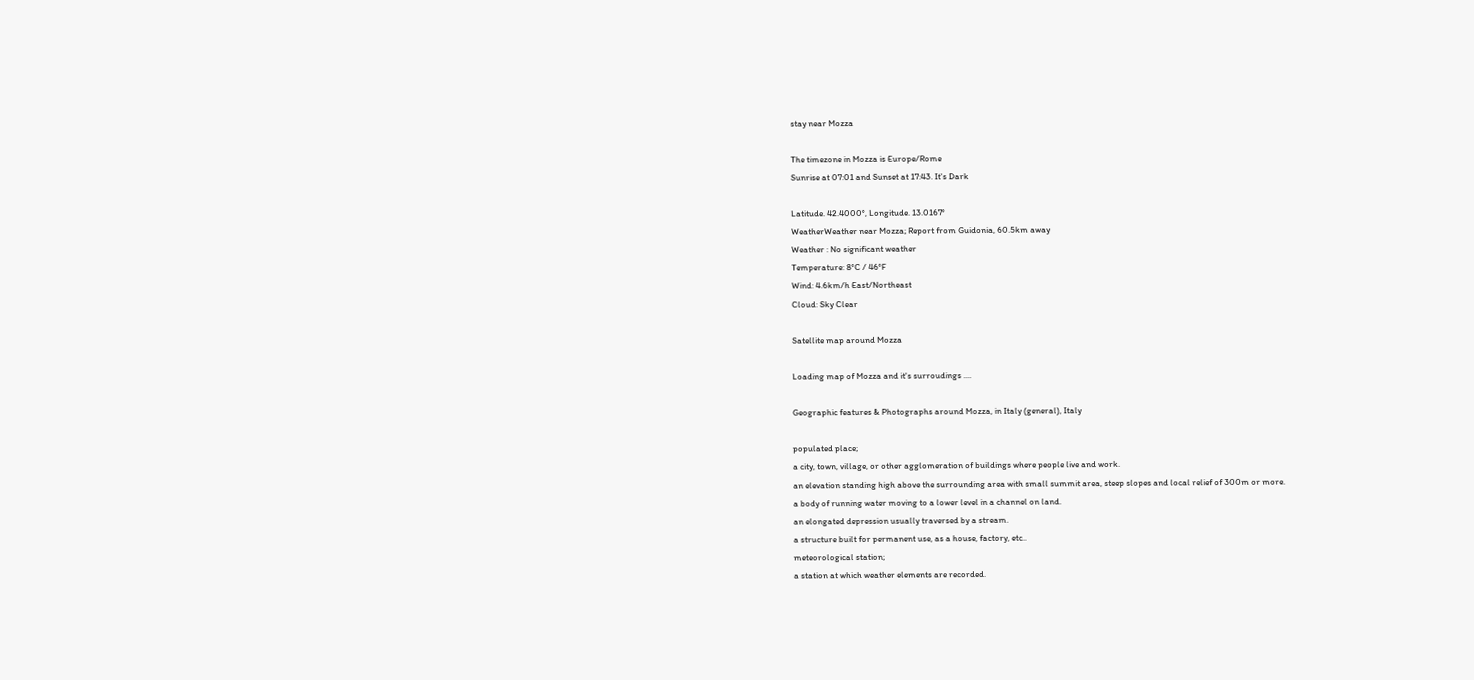stay near Mozza

The timezone in Mozza is Europe/Rome
Sunrise at 07:01 and Sunset at 17:43. It's Dark

Latitude. 42.4000°, Longitude. 13.0167°
WeatherWeather near Mozza; Report from Guidonia, 60.5km away
Weather : No significant weather
Temperature: 8°C / 46°F
Wind: 4.6km/h East/Northeast
Cloud: Sky Clear

Satellite map around Mozza

Loading map of Mozza and it's surroudings ....

Geographic features & Photographs around Mozza, in Italy (general), Italy

populated place;
a city, town, village, or other agglomeration of buildings where people live and work.
an elevation standing high above the surrounding area with small summit area, steep slopes and local relief of 300m or more.
a body of running water moving to a lower level in a channel on land.
an elongated depression usually traversed by a stream.
a structure built for permanent use, as a house, factory, etc..
meteorological station;
a station at which weather elements are recorded.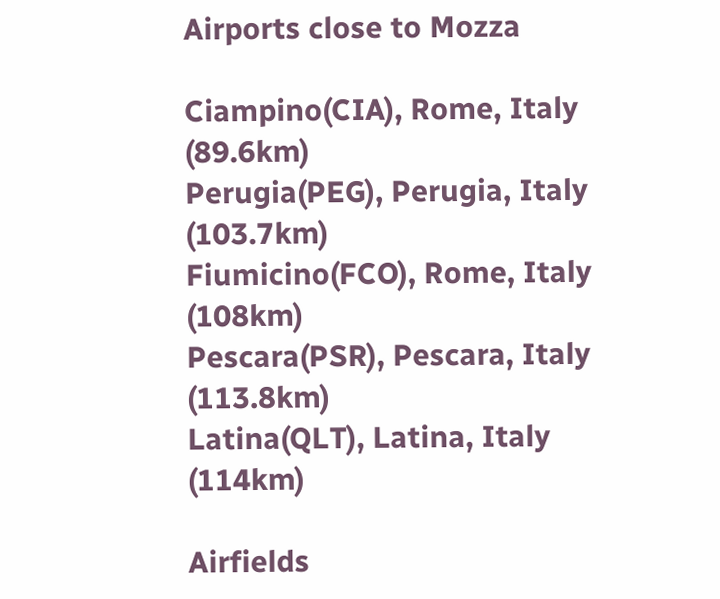Airports close to Mozza

Ciampino(CIA), Rome, Italy (89.6km)
Perugia(PEG), Perugia, Italy (103.7km)
Fiumicino(FCO), Rome, Italy (108km)
Pescara(PSR), Pescara, Italy (113.8km)
Latina(QLT), Latina, Italy (114km)

Airfields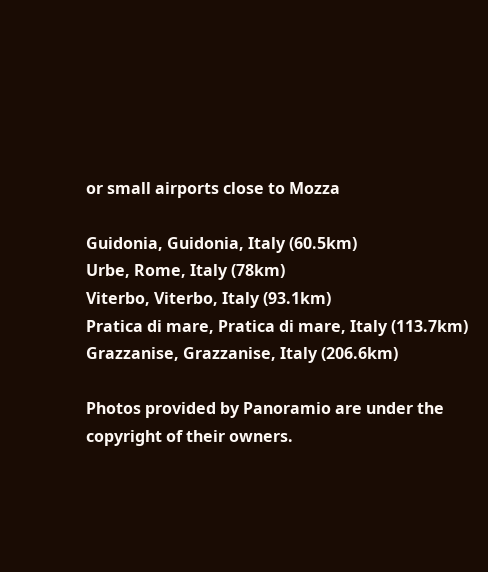or small airports close to Mozza

Guidonia, Guidonia, Italy (60.5km)
Urbe, Rome, Italy (78km)
Viterbo, Viterbo, Italy (93.1km)
Pratica di mare, Pratica di mare, Italy (113.7km)
Grazzanise, Grazzanise, Italy (206.6km)

Photos provided by Panoramio are under the copyright of their owners.